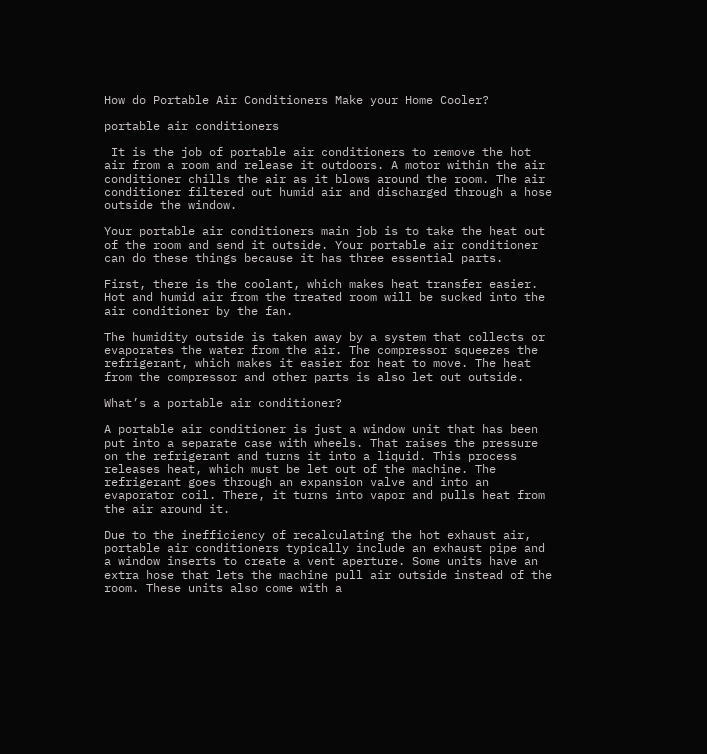How do Portable Air Conditioners Make your Home Cooler?

portable air conditioners

 It is the job of portable air conditioners to remove the hot air from a room and release it outdoors. A motor within the air conditioner chills the air as it blows around the room. The air conditioner filtered out humid air and discharged through a hose outside the window.

Your portable air conditioners main job is to take the heat out of the room and send it outside. Your portable air conditioner can do these things because it has three essential parts.

First, there is the coolant, which makes heat transfer easier. Hot and humid air from the treated room will be sucked into the air conditioner by the fan.

The humidity outside is taken away by a system that collects or evaporates the water from the air. The compressor squeezes the refrigerant, which makes it easier for heat to move. The heat from the compressor and other parts is also let out outside.

What’s a portable air conditioner?

A portable air conditioner is just a window unit that has been put into a separate case with wheels. That raises the pressure on the refrigerant and turns it into a liquid. This process releases heat, which must be let out of the machine. The refrigerant goes through an expansion valve and into an evaporator coil. There, it turns into vapor and pulls heat from the air around it.

Due to the inefficiency of recalculating the hot exhaust air, portable air conditioners typically include an exhaust pipe and a window inserts to create a vent aperture. Some units have an extra hose that lets the machine pull air outside instead of the room. These units also come with a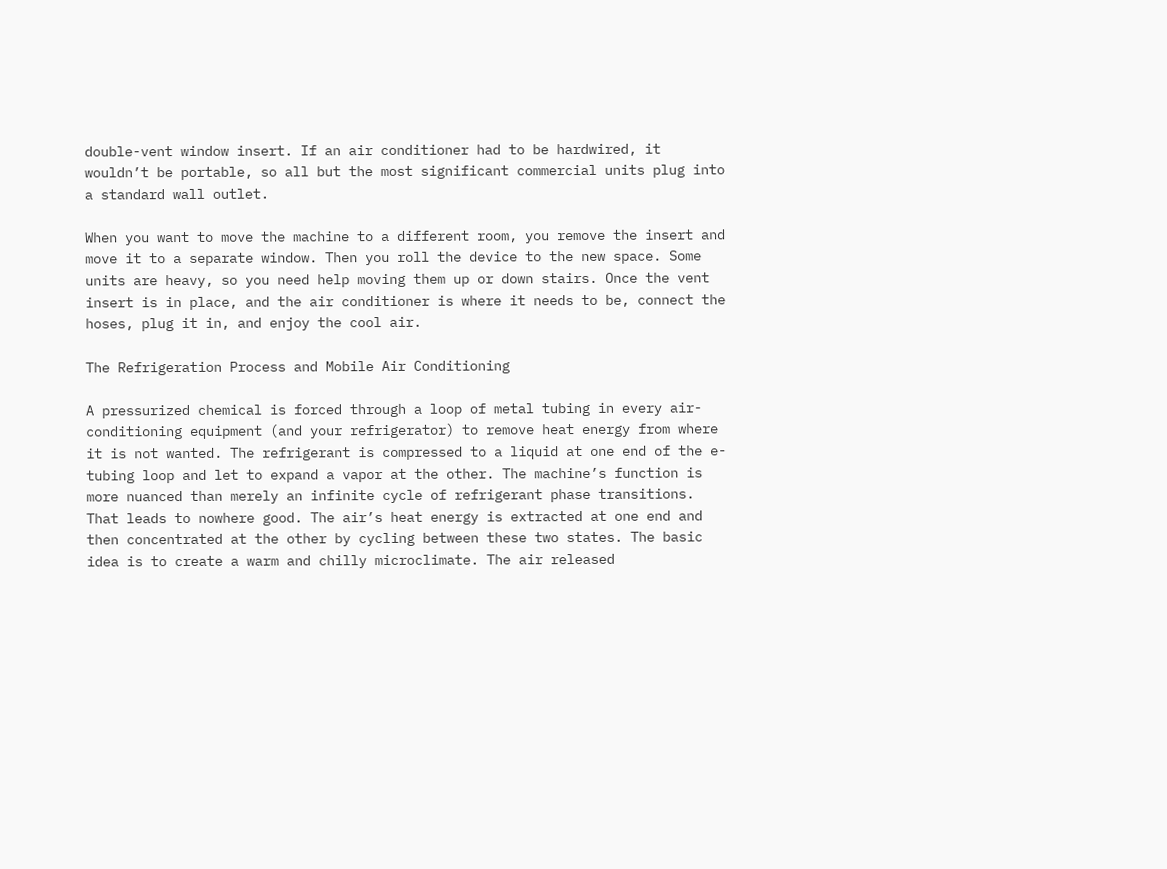double-vent window insert. If an air conditioner had to be hardwired, it wouldn’t be portable, so all but the most significant commercial units plug into a standard wall outlet.

When you want to move the machine to a different room, you remove the insert and move it to a separate window. Then you roll the device to the new space. Some units are heavy, so you need help moving them up or down stairs. Once the vent insert is in place, and the air conditioner is where it needs to be, connect the hoses, plug it in, and enjoy the cool air.

The Refrigeration Process and Mobile Air Conditioning

A pressurized chemical is forced through a loop of metal tubing in every air-conditioning equipment (and your refrigerator) to remove heat energy from where it is not wanted. The refrigerant is compressed to a liquid at one end of the e-tubing loop and let to expand a vapor at the other. The machine’s function is more nuanced than merely an infinite cycle of refrigerant phase transitions. That leads to nowhere good. The air’s heat energy is extracted at one end and then concentrated at the other by cycling between these two states. The basic idea is to create a warm and chilly microclimate. The air released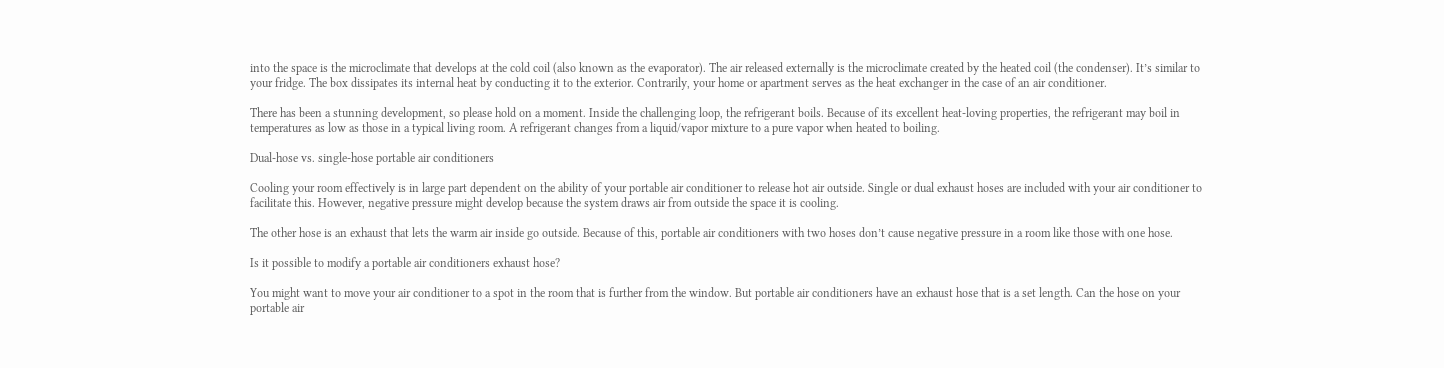into the space is the microclimate that develops at the cold coil (also known as the evaporator). The air released externally is the microclimate created by the heated coil (the condenser). It’s similar to your fridge. The box dissipates its internal heat by conducting it to the exterior. Contrarily, your home or apartment serves as the heat exchanger in the case of an air conditioner.

There has been a stunning development, so please hold on a moment. Inside the challenging loop, the refrigerant boils. Because of its excellent heat-loving properties, the refrigerant may boil in temperatures as low as those in a typical living room. A refrigerant changes from a liquid/vapor mixture to a pure vapor when heated to boiling.

Dual-hose vs. single-hose portable air conditioners

Cooling your room effectively is in large part dependent on the ability of your portable air conditioner to release hot air outside. Single or dual exhaust hoses are included with your air conditioner to facilitate this. However, negative pressure might develop because the system draws air from outside the space it is cooling.

The other hose is an exhaust that lets the warm air inside go outside. Because of this, portable air conditioners with two hoses don’t cause negative pressure in a room like those with one hose.

Is it possible to modify a portable air conditioners exhaust hose?

You might want to move your air conditioner to a spot in the room that is further from the window. But portable air conditioners have an exhaust hose that is a set length. Can the hose on your portable air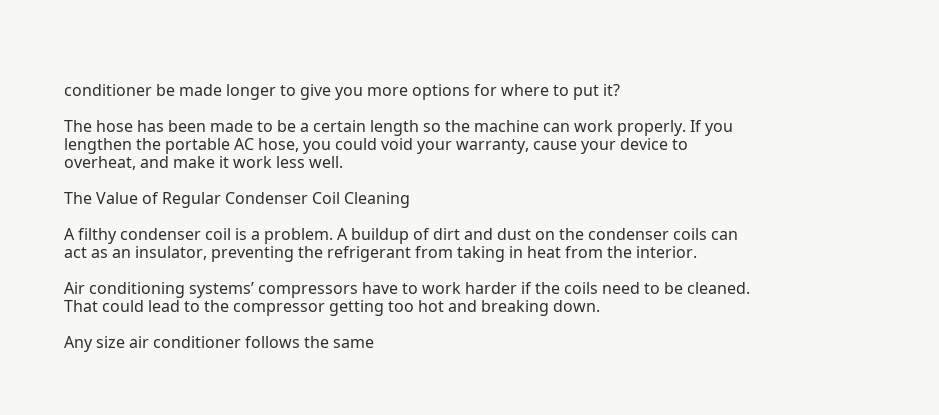conditioner be made longer to give you more options for where to put it?

The hose has been made to be a certain length so the machine can work properly. If you lengthen the portable AC hose, you could void your warranty, cause your device to overheat, and make it work less well.

The Value of Regular Condenser Coil Cleaning

A filthy condenser coil is a problem. A buildup of dirt and dust on the condenser coils can act as an insulator, preventing the refrigerant from taking in heat from the interior.

Air conditioning systems’ compressors have to work harder if the coils need to be cleaned. That could lead to the compressor getting too hot and breaking down.

Any size air conditioner follows the same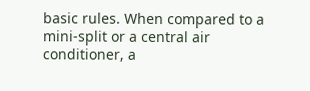basic rules. When compared to a mini-split or a central air conditioner, a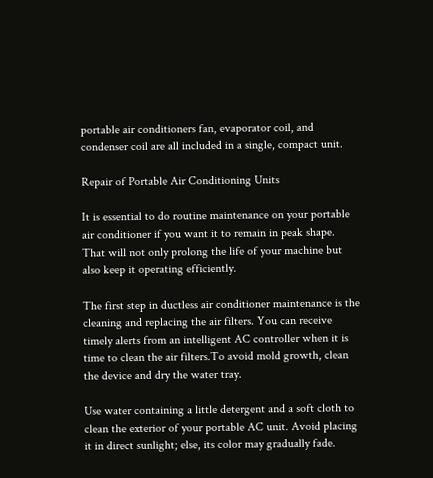portable air conditioners fan, evaporator coil, and condenser coil are all included in a single, compact unit.

Repair of Portable Air Conditioning Units

It is essential to do routine maintenance on your portable air conditioner if you want it to remain in peak shape. That will not only prolong the life of your machine but also keep it operating efficiently.

The first step in ductless air conditioner maintenance is the cleaning and replacing the air filters. You can receive timely alerts from an intelligent AC controller when it is time to clean the air filters.To avoid mold growth, clean the device and dry the water tray.

Use water containing a little detergent and a soft cloth to clean the exterior of your portable AC unit. Avoid placing it in direct sunlight; else, its color may gradually fade.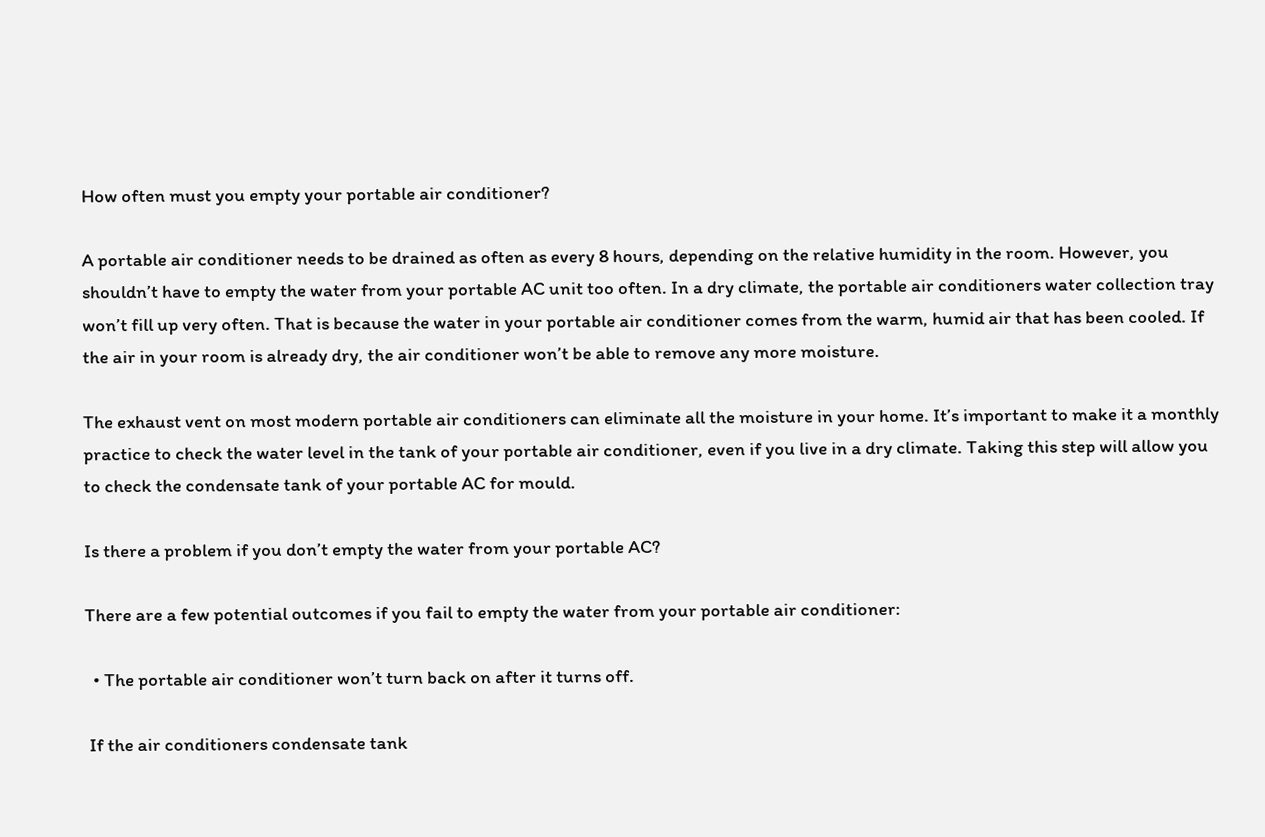How often must you empty your portable air conditioner?

A portable air conditioner needs to be drained as often as every 8 hours, depending on the relative humidity in the room. However, you shouldn’t have to empty the water from your portable AC unit too often. In a dry climate, the portable air conditioners water collection tray won’t fill up very often. That is because the water in your portable air conditioner comes from the warm, humid air that has been cooled. If the air in your room is already dry, the air conditioner won’t be able to remove any more moisture.

The exhaust vent on most modern portable air conditioners can eliminate all the moisture in your home. It’s important to make it a monthly practice to check the water level in the tank of your portable air conditioner, even if you live in a dry climate. Taking this step will allow you to check the condensate tank of your portable AC for mould.

Is there a problem if you don’t empty the water from your portable AC?

There are a few potential outcomes if you fail to empty the water from your portable air conditioner:

  • The portable air conditioner won’t turn back on after it turns off.

 If the air conditioners condensate tank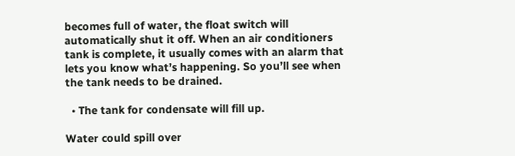becomes full of water, the float switch will automatically shut it off. When an air conditioners tank is complete, it usually comes with an alarm that lets you know what’s happening. So you’ll see when the tank needs to be drained.

  • The tank for condensate will fill up.

Water could spill over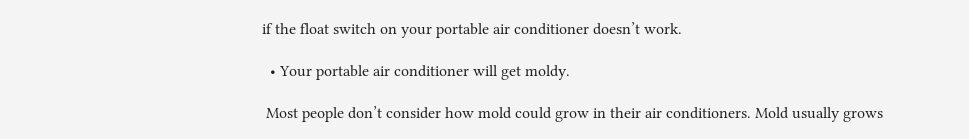if the float switch on your portable air conditioner doesn’t work.

  • Your portable air conditioner will get moldy.

 Most people don’t consider how mold could grow in their air conditioners. Mold usually grows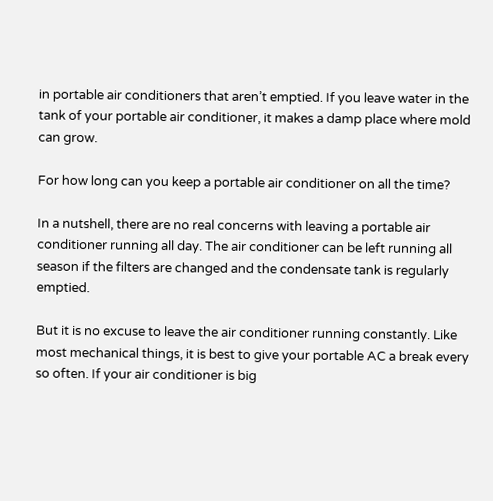in portable air conditioners that aren’t emptied. If you leave water in the tank of your portable air conditioner, it makes a damp place where mold can grow.

For how long can you keep a portable air conditioner on all the time?

In a nutshell, there are no real concerns with leaving a portable air conditioner running all day. The air conditioner can be left running all season if the filters are changed and the condensate tank is regularly emptied.

But it is no excuse to leave the air conditioner running constantly. Like most mechanical things, it is best to give your portable AC a break every so often. If your air conditioner is big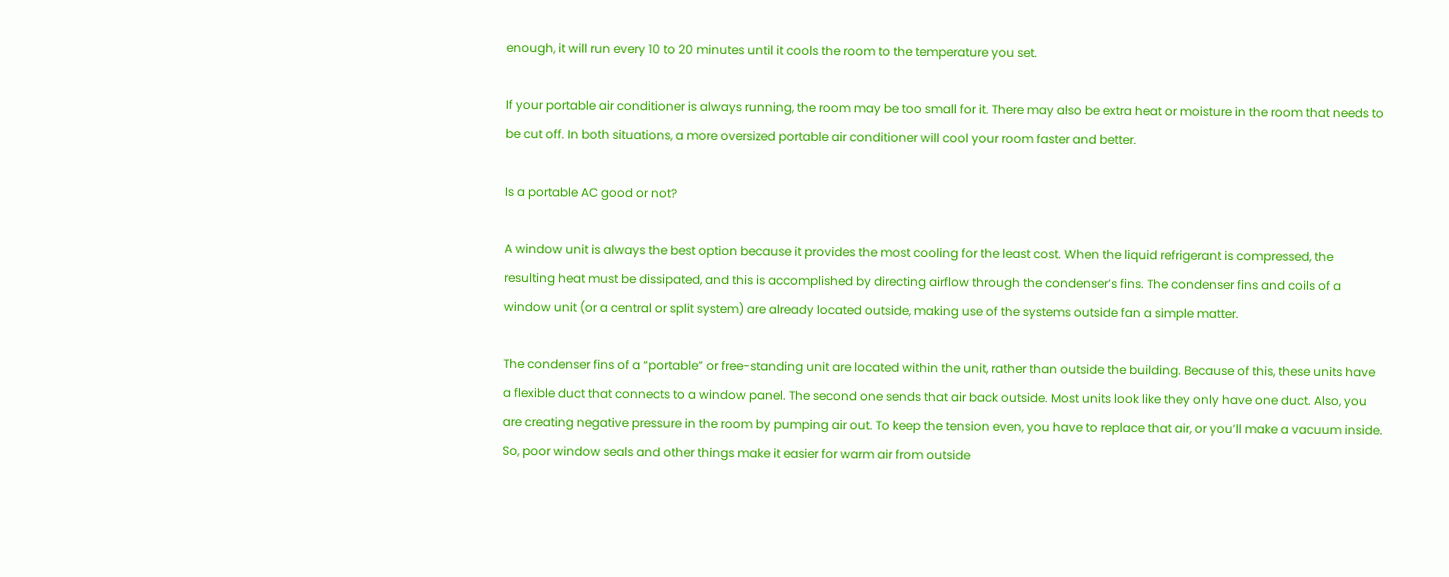enough, it will run every 10 to 20 minutes until it cools the room to the temperature you set.

If your portable air conditioner is always running, the room may be too small for it. There may also be extra heat or moisture in the room that needs to be cut off. In both situations, a more oversized portable air conditioner will cool your room faster and better.

Is a portable AC good or not?

A window unit is always the best option because it provides the most cooling for the least cost. When the liquid refrigerant is compressed, the resulting heat must be dissipated, and this is accomplished by directing airflow through the condenser’s fins. The condenser fins and coils of a window unit (or a central or split system) are already located outside, making use of the systems outside fan a simple matter.

The condenser fins of a “portable” or free-standing unit are located within the unit, rather than outside the building. Because of this, these units have a flexible duct that connects to a window panel. The second one sends that air back outside. Most units look like they only have one duct. Also, you are creating negative pressure in the room by pumping air out. To keep the tension even, you have to replace that air, or you’ll make a vacuum inside. So, poor window seals and other things make it easier for warm air from outside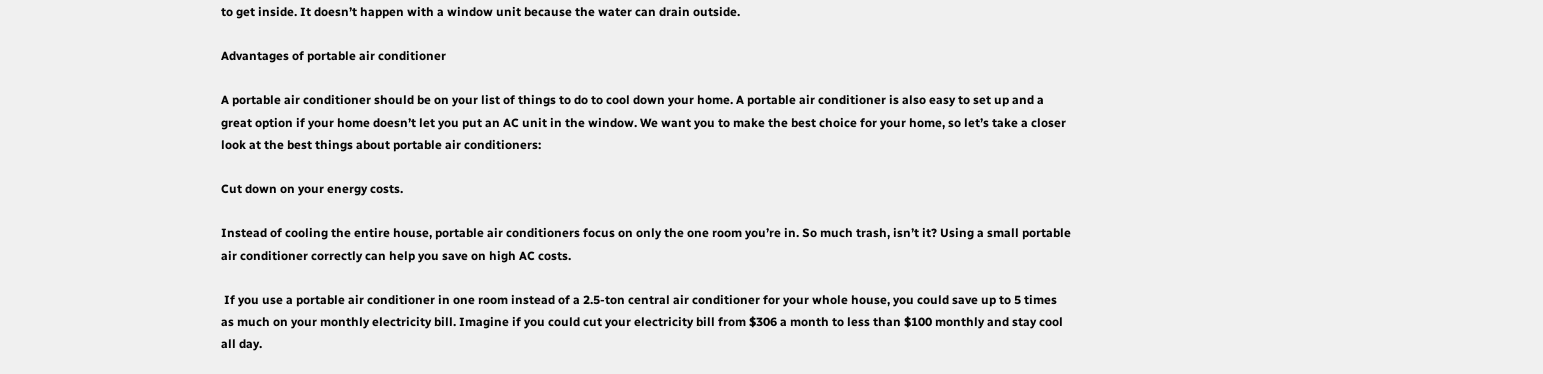to get inside. It doesn’t happen with a window unit because the water can drain outside.

Advantages of portable air conditioner

A portable air conditioner should be on your list of things to do to cool down your home. A portable air conditioner is also easy to set up and a great option if your home doesn’t let you put an AC unit in the window. We want you to make the best choice for your home, so let’s take a closer look at the best things about portable air conditioners:

Cut down on your energy costs.

Instead of cooling the entire house, portable air conditioners focus on only the one room you’re in. So much trash, isn’t it? Using a small portable air conditioner correctly can help you save on high AC costs.

 If you use a portable air conditioner in one room instead of a 2.5-ton central air conditioner for your whole house, you could save up to 5 times as much on your monthly electricity bill. Imagine if you could cut your electricity bill from $306 a month to less than $100 monthly and stay cool all day.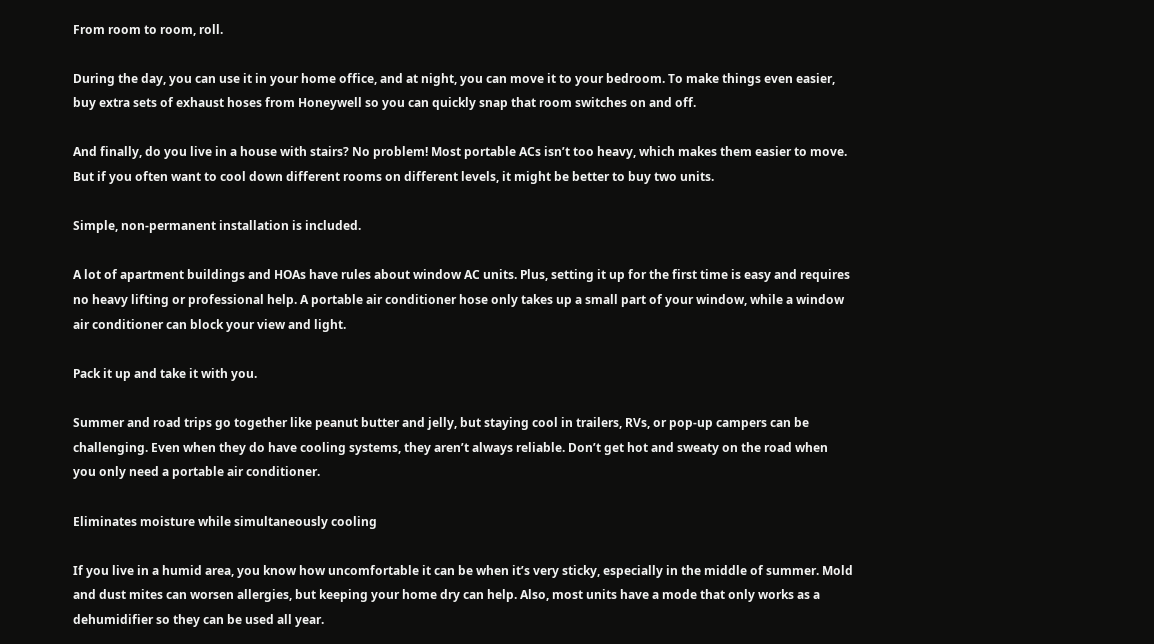From room to room, roll.

During the day, you can use it in your home office, and at night, you can move it to your bedroom. To make things even easier, buy extra sets of exhaust hoses from Honeywell so you can quickly snap that room switches on and off.

And finally, do you live in a house with stairs? No problem! Most portable ACs isn’t too heavy, which makes them easier to move. But if you often want to cool down different rooms on different levels, it might be better to buy two units.

Simple, non-permanent installation is included.

A lot of apartment buildings and HOAs have rules about window AC units. Plus, setting it up for the first time is easy and requires no heavy lifting or professional help. A portable air conditioner hose only takes up a small part of your window, while a window air conditioner can block your view and light.

Pack it up and take it with you.

Summer and road trips go together like peanut butter and jelly, but staying cool in trailers, RVs, or pop-up campers can be challenging. Even when they do have cooling systems, they aren’t always reliable. Don’t get hot and sweaty on the road when you only need a portable air conditioner.

Eliminates moisture while simultaneously cooling

If you live in a humid area, you know how uncomfortable it can be when it’s very sticky, especially in the middle of summer. Mold and dust mites can worsen allergies, but keeping your home dry can help. Also, most units have a mode that only works as a dehumidifier so they can be used all year.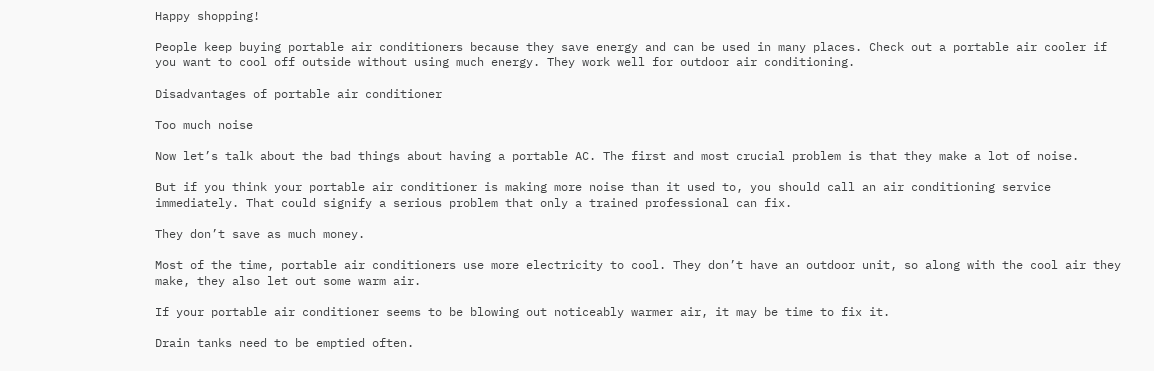Happy shopping!

People keep buying portable air conditioners because they save energy and can be used in many places. Check out a portable air cooler if you want to cool off outside without using much energy. They work well for outdoor air conditioning.

Disadvantages of portable air conditioner

Too much noise

Now let’s talk about the bad things about having a portable AC. The first and most crucial problem is that they make a lot of noise.

But if you think your portable air conditioner is making more noise than it used to, you should call an air conditioning service immediately. That could signify a serious problem that only a trained professional can fix.

They don’t save as much money.

Most of the time, portable air conditioners use more electricity to cool. They don’t have an outdoor unit, so along with the cool air they make, they also let out some warm air.

If your portable air conditioner seems to be blowing out noticeably warmer air, it may be time to fix it.

Drain tanks need to be emptied often.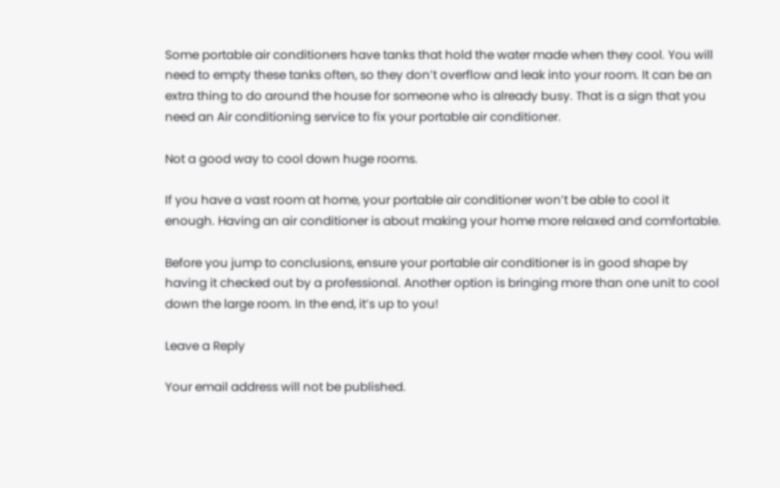Some portable air conditioners have tanks that hold the water made when they cool. You will need to empty these tanks often, so they don’t overflow and leak into your room. It can be an extra thing to do around the house for someone who is already busy. That is a sign that you need an Air conditioning service to fix your portable air conditioner.

Not a good way to cool down huge rooms.

If you have a vast room at home, your portable air conditioner won’t be able to cool it enough. Having an air conditioner is about making your home more relaxed and comfortable.

Before you jump to conclusions, ensure your portable air conditioner is in good shape by having it checked out by a professional. Another option is bringing more than one unit to cool down the large room. In the end, it’s up to you!

Leave a Reply

Your email address will not be published.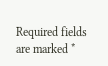Required fields are marked *